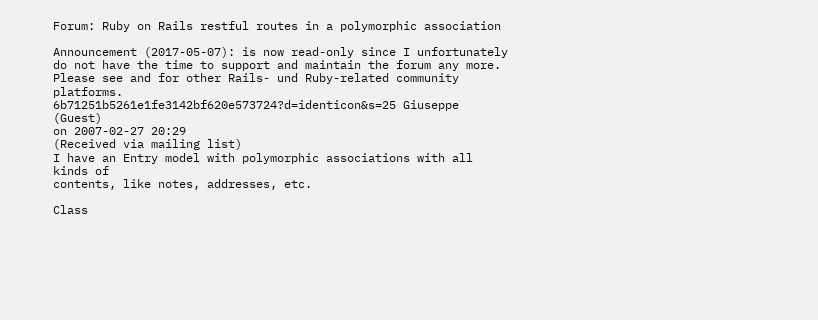Forum: Ruby on Rails restful routes in a polymorphic association

Announcement (2017-05-07): is now read-only since I unfortunately do not have the time to support and maintain the forum any more. Please see and for other Rails- und Ruby-related community platforms.
6b71251b5261e1fe3142bf620e573724?d=identicon&s=25 Giuseppe (Guest)
on 2007-02-27 20:29
(Received via mailing list)
I have an Entry model with polymorphic associations with all kinds of
contents, like notes, addresses, etc.

Class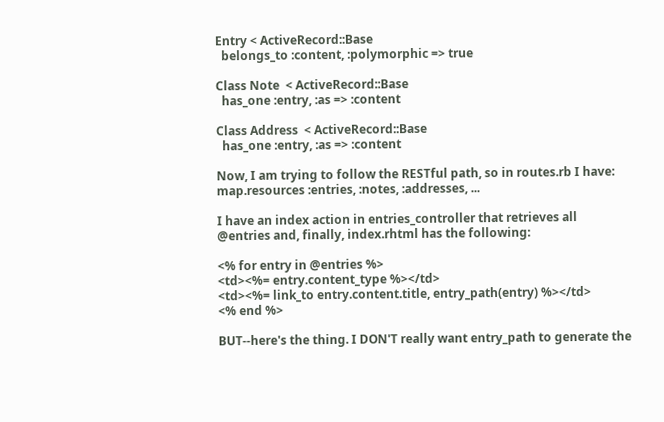Entry < ActiveRecord::Base
  belongs_to :content, :polymorphic => true

Class Note  < ActiveRecord::Base
  has_one :entry, :as => :content

Class Address  < ActiveRecord::Base
  has_one :entry, :as => :content

Now, I am trying to follow the RESTful path, so in routes.rb I have:
map.resources :entries, :notes, :addresses, ...

I have an index action in entries_controller that retrieves all
@entries and, finally, index.rhtml has the following:

<% for entry in @entries %>
<td><%= entry.content_type %></td>
<td><%= link_to entry.content.title, entry_path(entry) %></td>
<% end %>

BUT--here's the thing. I DON'T really want entry_path to generate the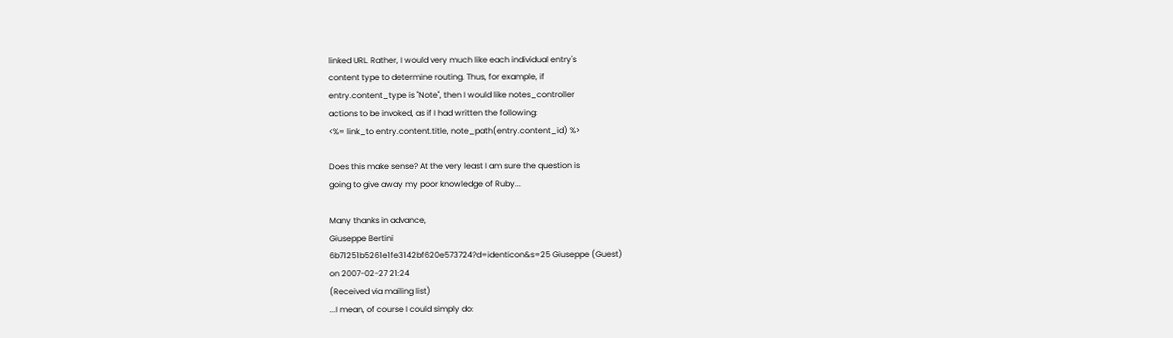linked URL. Rather, I would very much like each individual entry's
content type to determine routing. Thus, for example, if
entry.content_type is "Note", then I would like notes_controller
actions to be invoked, as if I had written the following:
<%= link_to entry.content.title, note_path(entry.content_id) %>

Does this make sense? At the very least I am sure the question is
going to give away my poor knowledge of Ruby...

Many thanks in advance,
Giuseppe Bertini
6b71251b5261e1fe3142bf620e573724?d=identicon&s=25 Giuseppe (Guest)
on 2007-02-27 21:24
(Received via mailing list)
...I mean, of course I could simply do: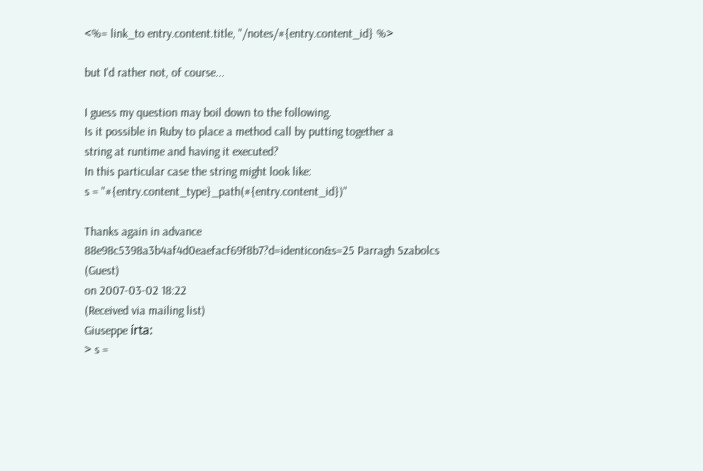<%= link_to entry.content.title, "/notes/#{entry.content_id} %>

but I'd rather not, of course...

I guess my question may boil down to the following.
Is it possible in Ruby to place a method call by putting together a
string at runtime and having it executed?
In this particular case the string might look like:
s = "#{entry.content_type}_path(#{entry.content_id})"

Thanks again in advance
88e98c5398a3b4af4d0eaefacf69f8b7?d=identicon&s=25 Parragh Szabolcs (Guest)
on 2007-03-02 18:22
(Received via mailing list)
Giuseppe írta:
> s =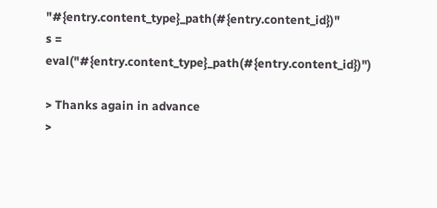"#{entry.content_type}_path(#{entry.content_id})"
s = eval("#{entry.content_type}_path(#{entry.content_id})")

> Thanks again in advance
>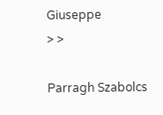Giuseppe
> >

Parragh Szabolcs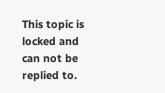This topic is locked and can not be replied to.